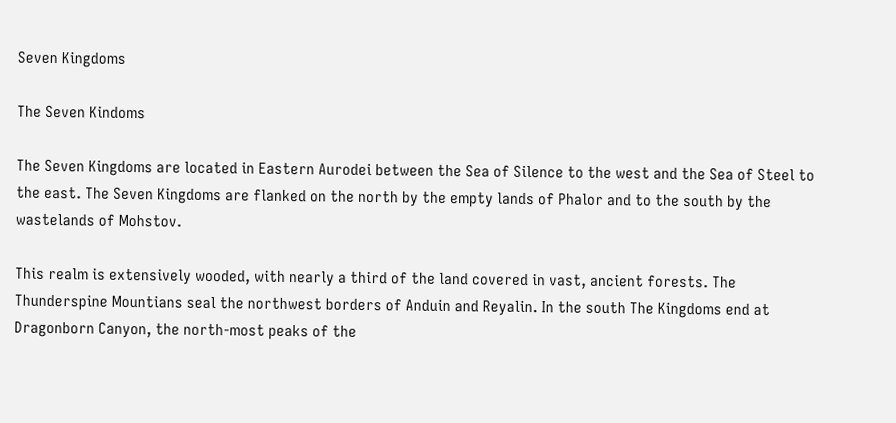Seven Kingdoms

The Seven Kindoms

The Seven Kingdoms are located in Eastern Aurodei between the Sea of Silence to the west and the Sea of Steel to the east. The Seven Kingdoms are flanked on the north by the empty lands of Phalor and to the south by the wastelands of Mohstov.

This realm is extensively wooded, with nearly a third of the land covered in vast, ancient forests. The Thunderspine Mountians seal the northwest borders of Anduin and Reyalin. In the south The Kingdoms end at Dragonborn Canyon, the north-most peaks of the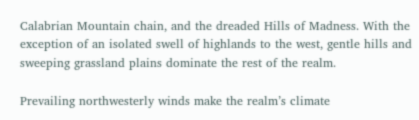Calabrian Mountain chain, and the dreaded Hills of Madness. With the exception of an isolated swell of highlands to the west, gentle hills and sweeping grassland plains dominate the rest of the realm.

Prevailing northwesterly winds make the realm’s climate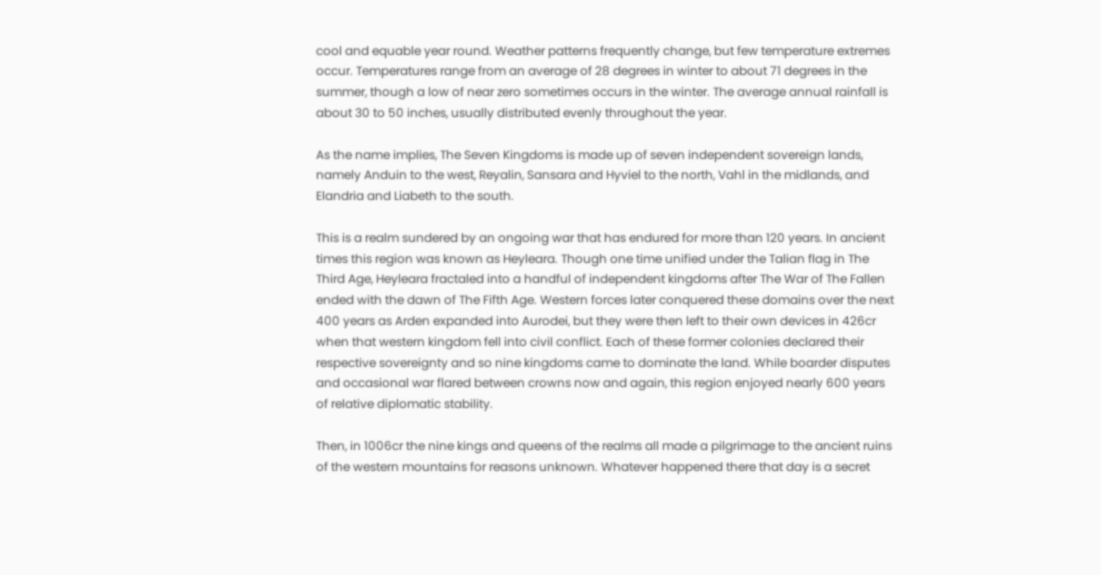cool and equable year round. Weather patterns frequently change, but few temperature extremes occur. Temperatures range from an average of 28 degrees in winter to about 71 degrees in the summer, though a low of near zero sometimes occurs in the winter. The average annual rainfall is about 30 to 50 inches, usually distributed evenly throughout the year.

As the name implies, The Seven Kingdoms is made up of seven independent sovereign lands, namely Anduin to the west, Reyalin, Sansara and Hyviel to the north, Vahl in the midlands, and Elandria and Liabeth to the south.

This is a realm sundered by an ongoing war that has endured for more than 120 years. In ancient times this region was known as Heyleara. Though one time unified under the Talian flag in The Third Age, Heyleara fractaled into a handful of independent kingdoms after The War of The Fallen ended with the dawn of The Fifth Age. Western forces later conquered these domains over the next 400 years as Arden expanded into Aurodei, but they were then left to their own devices in 426cr when that western kingdom fell into civil conflict. Each of these former colonies declared their respective sovereignty and so nine kingdoms came to dominate the land. While boarder disputes and occasional war flared between crowns now and again, this region enjoyed nearly 600 years of relative diplomatic stability.

Then, in 1006cr the nine kings and queens of the realms all made a pilgrimage to the ancient ruins of the western mountains for reasons unknown. Whatever happened there that day is a secret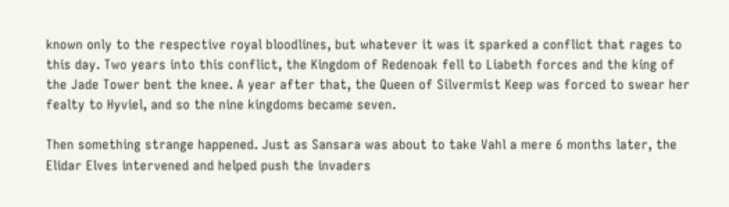known only to the respective royal bloodlines, but whatever it was it sparked a conflict that rages to this day. Two years into this conflict, the Kingdom of Redenoak fell to Liabeth forces and the king of the Jade Tower bent the knee. A year after that, the Queen of Silvermist Keep was forced to swear her fealty to Hyviel, and so the nine kingdoms became seven.

Then something strange happened. Just as Sansara was about to take Vahl a mere 6 months later, the Elidar Elves intervened and helped push the invaders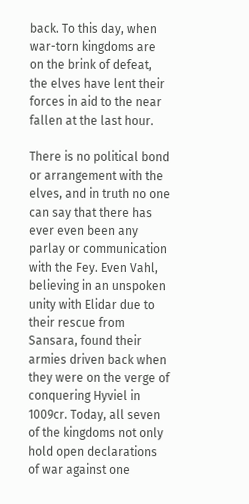back. To this day, when war-torn kingdoms are on the brink of defeat, the elves have lent their forces in aid to the near fallen at the last hour.

There is no political bond or arrangement with the elves, and in truth no one can say that there has ever even been any parlay or communication with the Fey. Even Vahl, believing in an unspoken unity with Elidar due to their rescue from Sansara, found their armies driven back when they were on the verge of conquering Hyviel in 1009cr. Today, all seven of the kingdoms not only hold open declarations of war against one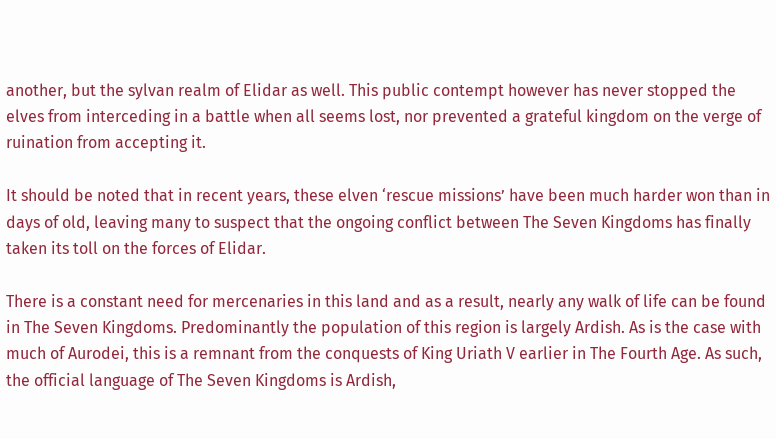another, but the sylvan realm of Elidar as well. This public contempt however has never stopped the elves from interceding in a battle when all seems lost, nor prevented a grateful kingdom on the verge of ruination from accepting it.

It should be noted that in recent years, these elven ‘rescue missions’ have been much harder won than in days of old, leaving many to suspect that the ongoing conflict between The Seven Kingdoms has finally taken its toll on the forces of Elidar.

There is a constant need for mercenaries in this land and as a result, nearly any walk of life can be found in The Seven Kingdoms. Predominantly the population of this region is largely Ardish. As is the case with much of Aurodei, this is a remnant from the conquests of King Uriath V earlier in The Fourth Age. As such, the official language of The Seven Kingdoms is Ardish,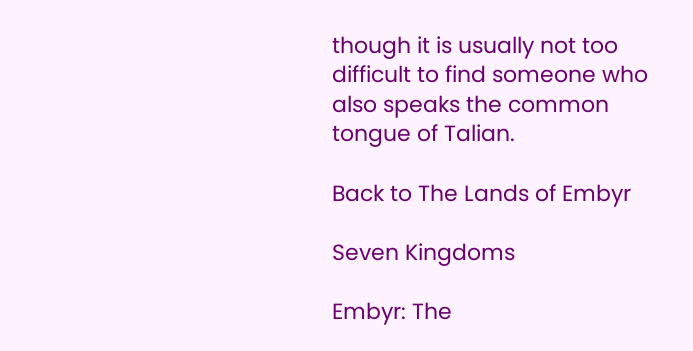though it is usually not too difficult to find someone who also speaks the common tongue of Talian.

Back to The Lands of Embyr

Seven Kingdoms

Embyr: The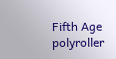Fifth Age polyroller